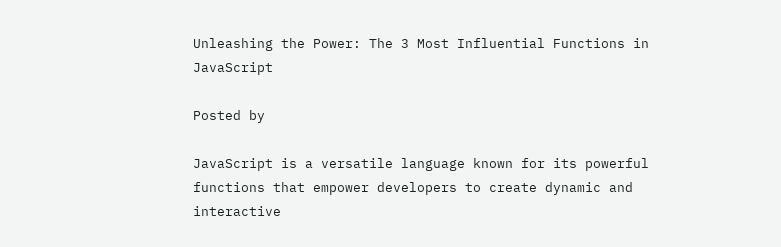Unleashing the Power: The 3 Most Influential Functions in JavaScript

Posted by

JavaScript is a versatile language known for its powerful functions that empower developers to create dynamic and interactive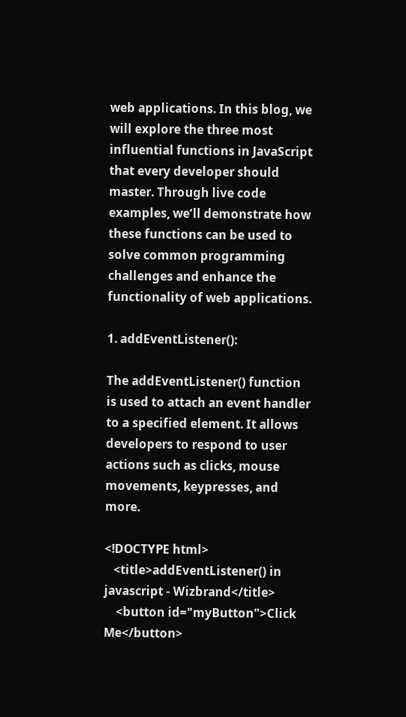web applications. In this blog, we will explore the three most influential functions in JavaScript that every developer should master. Through live code examples, we’ll demonstrate how these functions can be used to solve common programming challenges and enhance the functionality of web applications.

1. addEventListener():

The addEventListener() function is used to attach an event handler to a specified element. It allows developers to respond to user actions such as clicks, mouse movements, keypresses, and more.

<!DOCTYPE html>
   <title>addEventListener() in javascript - Wizbrand</title>
    <button id="myButton">Click Me</button>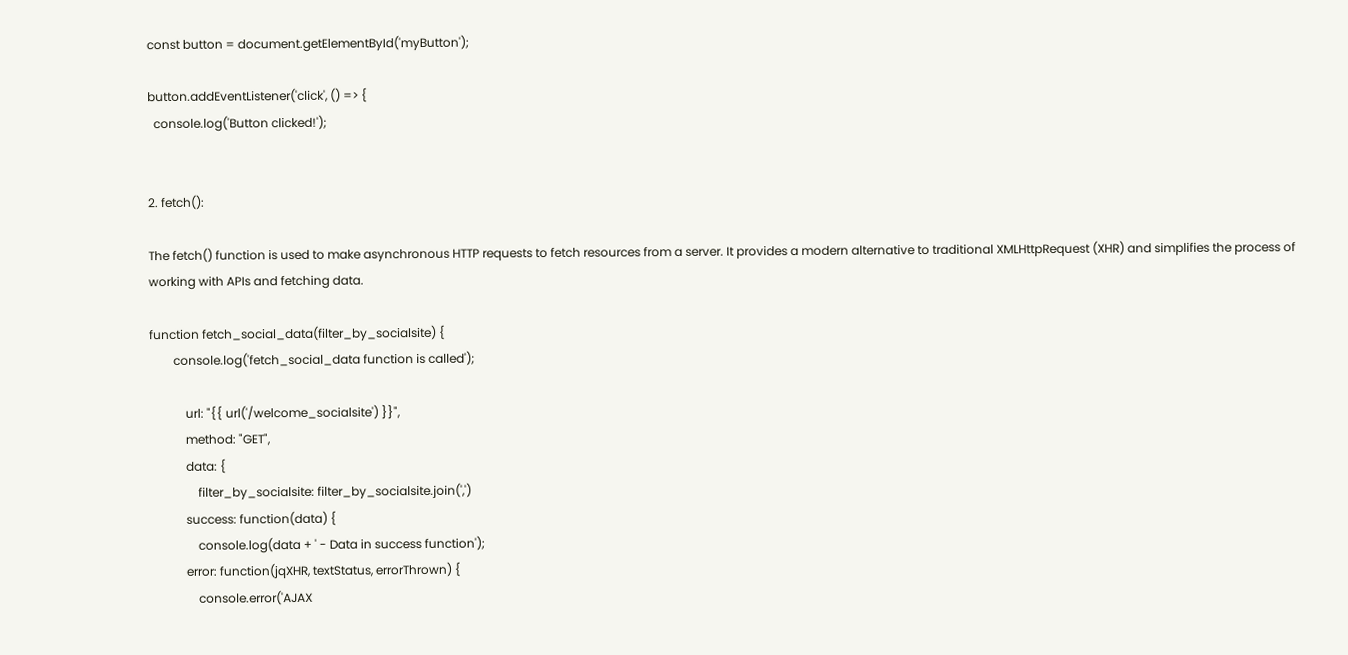const button = document.getElementById('myButton');

button.addEventListener('click', () => {
  console.log('Button clicked!');


2. fetch():

The fetch() function is used to make asynchronous HTTP requests to fetch resources from a server. It provides a modern alternative to traditional XMLHttpRequest (XHR) and simplifies the process of working with APIs and fetching data.

function fetch_social_data(filter_by_socialsite) {
        console.log('fetch_social_data function is called');

            url: "{{ url('/welcome_socialsite') }}",
            method: "GET",
            data: {
                filter_by_socialsite: filter_by_socialsite.join(',')
            success: function(data) {
                console.log(data + ' - Data in success function');
            error: function(jqXHR, textStatus, errorThrown) {
                console.error('AJAX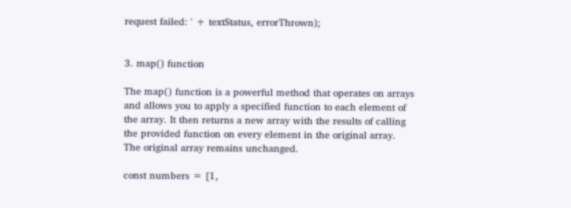request failed: ' + textStatus, errorThrown);


3. map() function

The map() function is a powerful method that operates on arrays and allows you to apply a specified function to each element of the array. It then returns a new array with the results of calling the provided function on every element in the original array. The original array remains unchanged.

const numbers = [1,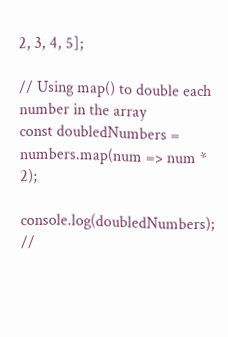2, 3, 4, 5];

// Using map() to double each number in the array
const doubledNumbers = numbers.map(num => num * 2);

console.log(doubledNumbers); //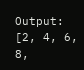Output: [2, 4, 6, 8,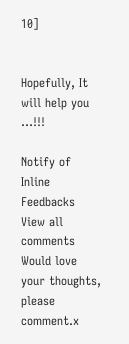10]


Hopefully, It will help you …!!!

Notify of
Inline Feedbacks
View all comments
Would love your thoughts, please comment.x